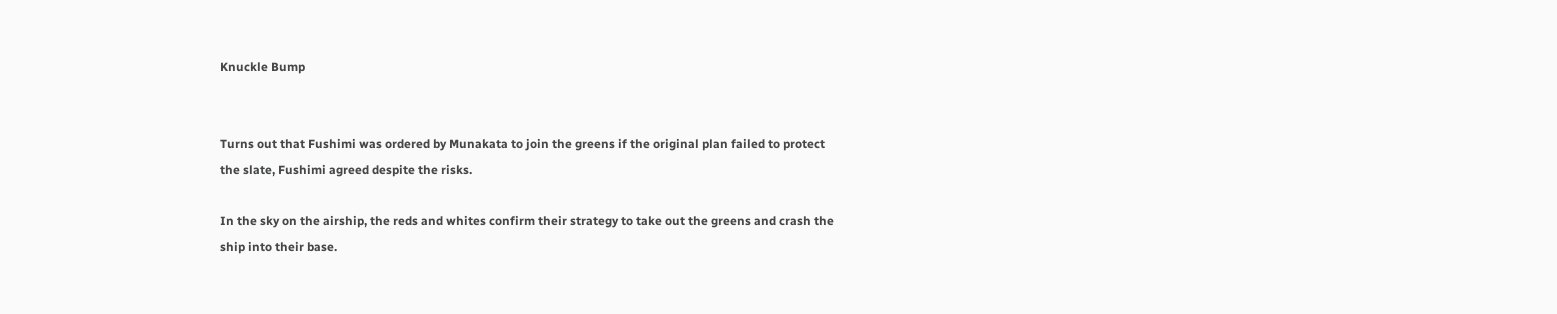Knuckle Bump


Turns out that Fushimi was ordered by Munakata to join the greens if the original plan failed to protect the slate, Fushimi agreed despite the risks.

In the sky on the airship, the reds and whites confirm their strategy to take out the greens and crash the ship into their base.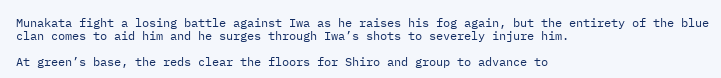Munakata fight a losing battle against Iwa as he raises his fog again, but the entirety of the blue clan comes to aid him and he surges through Iwa’s shots to severely injure him.

At green’s base, the reds clear the floors for Shiro and group to advance to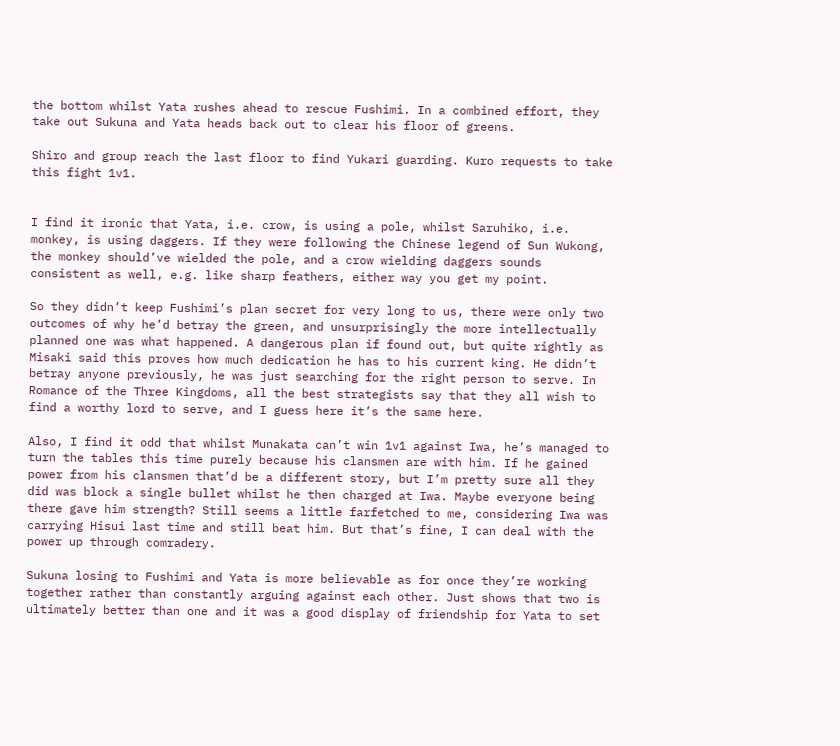the bottom whilst Yata rushes ahead to rescue Fushimi. In a combined effort, they take out Sukuna and Yata heads back out to clear his floor of greens.

Shiro and group reach the last floor to find Yukari guarding. Kuro requests to take this fight 1v1.


I find it ironic that Yata, i.e. crow, is using a pole, whilst Saruhiko, i.e. monkey, is using daggers. If they were following the Chinese legend of Sun Wukong, the monkey should’ve wielded the pole, and a crow wielding daggers sounds consistent as well, e.g. like sharp feathers, either way you get my point.

So they didn’t keep Fushimi’s plan secret for very long to us, there were only two outcomes of why he’d betray the green, and unsurprisingly the more intellectually planned one was what happened. A dangerous plan if found out, but quite rightly as Misaki said this proves how much dedication he has to his current king. He didn’t betray anyone previously, he was just searching for the right person to serve. In Romance of the Three Kingdoms, all the best strategists say that they all wish to find a worthy lord to serve, and I guess here it’s the same here.

Also, I find it odd that whilst Munakata can’t win 1v1 against Iwa, he’s managed to turn the tables this time purely because his clansmen are with him. If he gained power from his clansmen that’d be a different story, but I’m pretty sure all they did was block a single bullet whilst he then charged at Iwa. Maybe everyone being there gave him strength? Still seems a little farfetched to me, considering Iwa was carrying Hisui last time and still beat him. But that’s fine, I can deal with the power up through comradery.

Sukuna losing to Fushimi and Yata is more believable as for once they’re working together rather than constantly arguing against each other. Just shows that two is ultimately better than one and it was a good display of friendship for Yata to set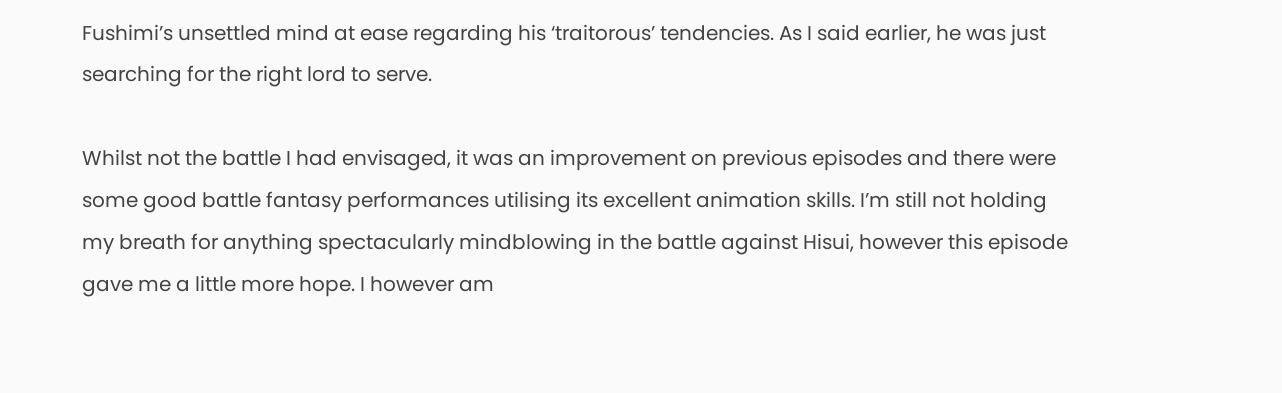Fushimi’s unsettled mind at ease regarding his ‘traitorous’ tendencies. As I said earlier, he was just searching for the right lord to serve.

Whilst not the battle I had envisaged, it was an improvement on previous episodes and there were some good battle fantasy performances utilising its excellent animation skills. I’m still not holding my breath for anything spectacularly mindblowing in the battle against Hisui, however this episode gave me a little more hope. I however am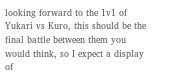looking forward to the 1v1 of Yukari vs Kuro, this should be the final battle between them you would think, so I expect a display of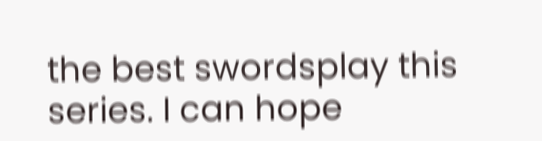the best swordsplay this series. I can hope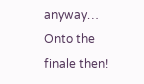anyway… Onto the finale then!